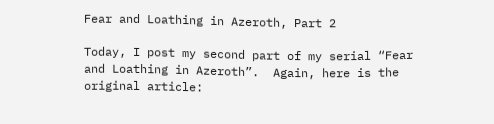Fear and Loathing in Azeroth, Part 2

Today, I post my second part of my serial “Fear and Loathing in Azeroth”.  Again, here is the original article: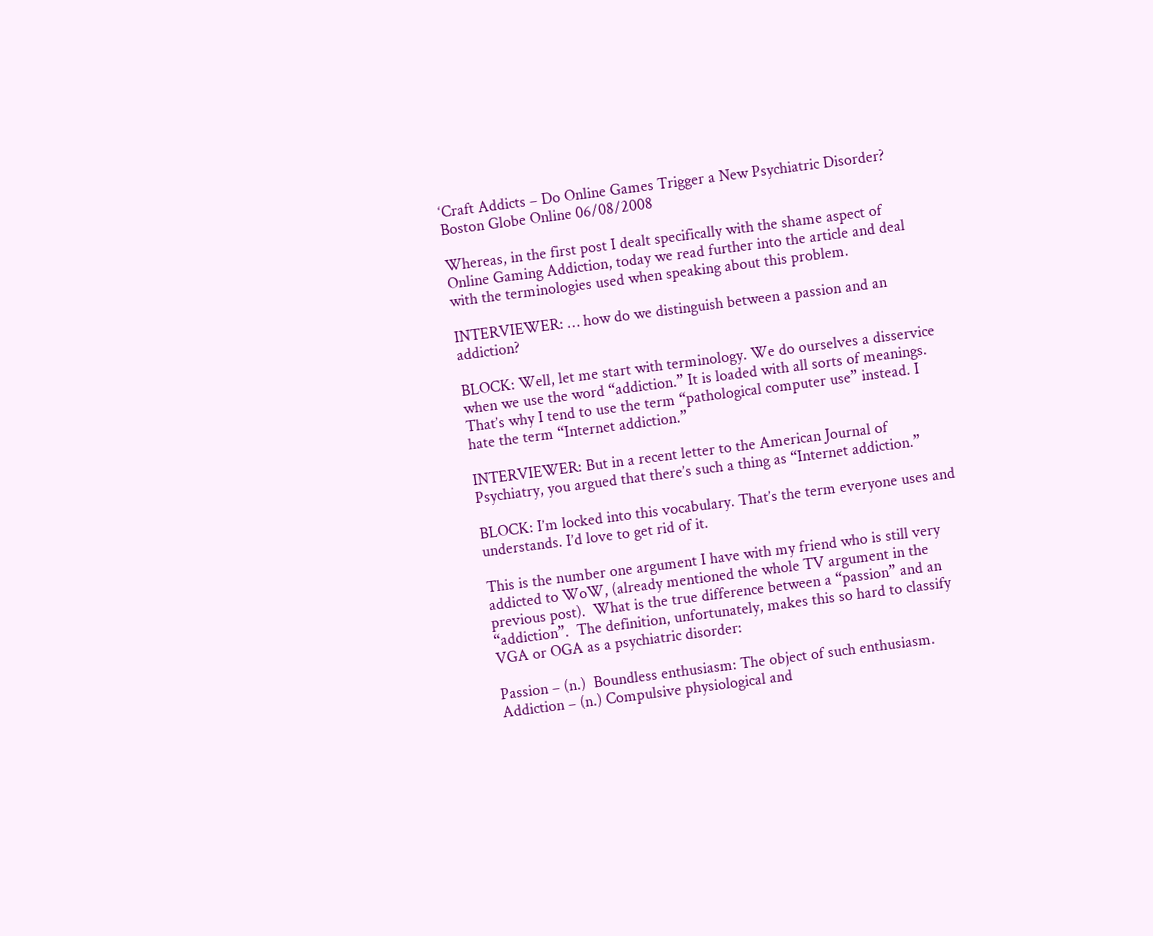‘Craft Addicts – Do Online Games Trigger a New Psychiatric Disorder? Boston Globe Online 06/08/2008

Whereas, in the first post I dealt specifically with the shame aspect of Online Gaming Addiction, today we read further into the article and deal with the terminologies used when speaking about this problem.

INTERVIEWER: … how do we distinguish between a passion and an addiction?

BLOCK: Well, let me start with terminology. We do ourselves a disservice when we use the word “addiction.” It is loaded with all sorts of meanings. That’s why I tend to use the term “pathological computer use” instead. I hate the term “Internet addiction.”

INTERVIEWER: But in a recent letter to the American Journal of Psychiatry, you argued that there’s such a thing as “Internet addiction.”

BLOCK: I’m locked into this vocabulary. That’s the term everyone uses and understands. I’d love to get rid of it.

This is the number one argument I have with my friend who is still very addicted to WoW, (already mentioned the whole TV argument in the previous post).  What is the true difference between a “passion” and an “addiction”.  The definition, unfortunately, makes this so hard to classify VGA or OGA as a psychiatric disorder:

Passion – (n.)  Boundless enthusiasm: The object of such enthusiasm.
Addiction – (n.) Compulsive physiological and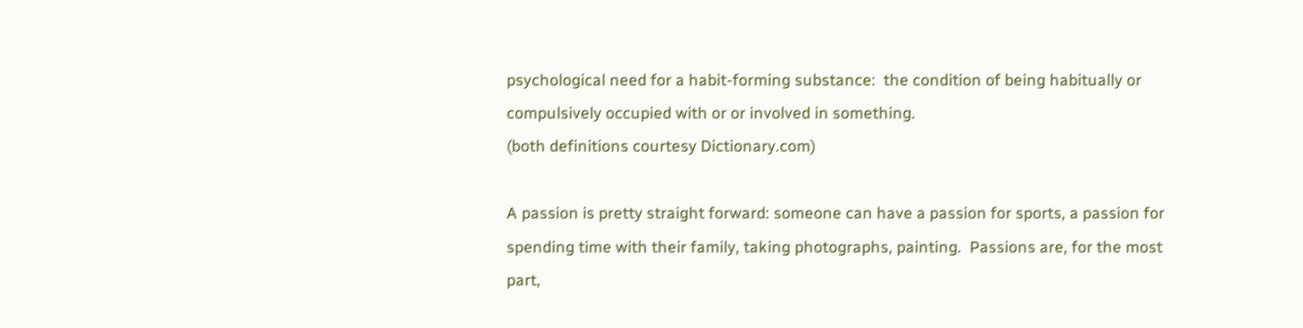psychological need for a habit-forming substance:  the condition of being habitually or compulsively occupied with or or involved in something.
(both definitions courtesy Dictionary.com)

A passion is pretty straight forward: someone can have a passion for sports, a passion for spending time with their family, taking photographs, painting.  Passions are, for the most part,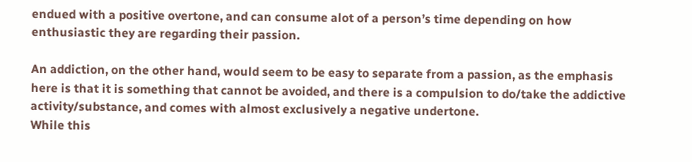endued with a positive overtone, and can consume alot of a person’s time depending on how enthusiastic they are regarding their passion.

An addiction, on the other hand, would seem to be easy to separate from a passion, as the emphasis here is that it is something that cannot be avoided, and there is a compulsion to do/take the addictive activity/substance, and comes with almost exclusively a negative undertone.
While this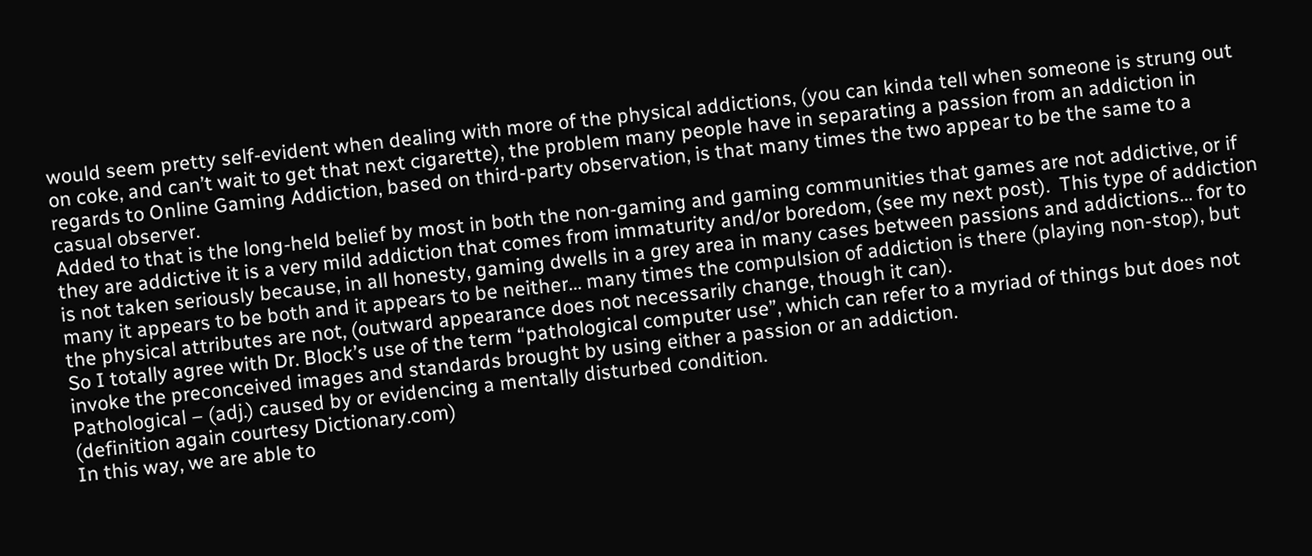would seem pretty self-evident when dealing with more of the physical addictions, (you can kinda tell when someone is strung out on coke, and can’t wait to get that next cigarette), the problem many people have in separating a passion from an addiction in regards to Online Gaming Addiction, based on third-party observation, is that many times the two appear to be the same to a casual observer.
Added to that is the long-held belief by most in both the non-gaming and gaming communities that games are not addictive, or if they are addictive it is a very mild addiction that comes from immaturity and/or boredom, (see my next post).  This type of addiction is not taken seriously because, in all honesty, gaming dwells in a grey area in many cases between passions and addictions… for to many it appears to be both and it appears to be neither… many times the compulsion of addiction is there (playing non-stop), but the physical attributes are not, (outward appearance does not necessarily change, though it can).
So I totally agree with Dr. Block’s use of the term “pathological computer use”, which can refer to a myriad of things but does not invoke the preconceived images and standards brought by using either a passion or an addiction.
Pathological – (adj.) caused by or evidencing a mentally disturbed condition.
(definition again courtesy Dictionary.com)
In this way, we are able to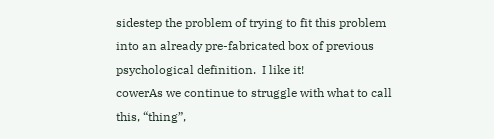sidestep the problem of trying to fit this problem into an already pre-fabricated box of previous psychological definition.  I like it!
cowerAs we continue to struggle with what to call this, “thing”,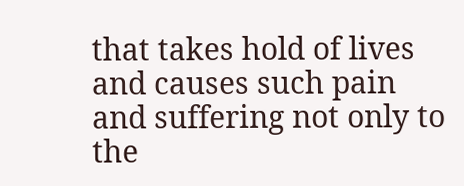that takes hold of lives and causes such pain and suffering not only to the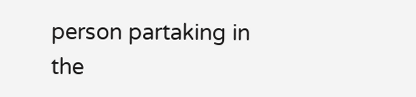person partaking in the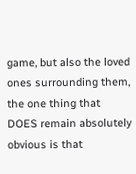game, but also the loved ones surrounding them, the one thing that DOES remain absolutely obvious is that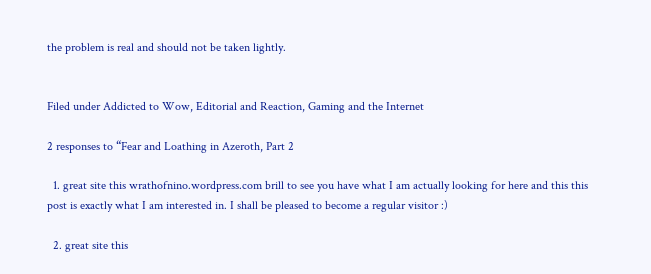the problem is real and should not be taken lightly.


Filed under Addicted to Wow, Editorial and Reaction, Gaming and the Internet

2 responses to “Fear and Loathing in Azeroth, Part 2

  1. great site this wrathofnino.wordpress.com brill to see you have what I am actually looking for here and this this post is exactly what I am interested in. I shall be pleased to become a regular visitor :)

  2. great site this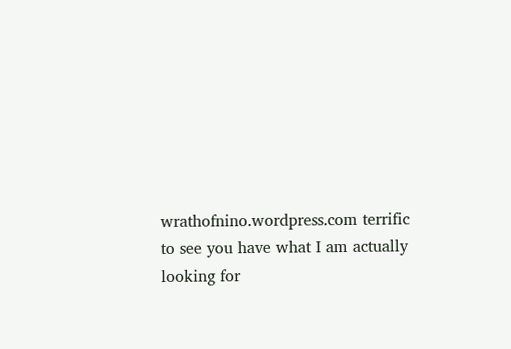wrathofnino.wordpress.com terrific to see you have what I am actually looking for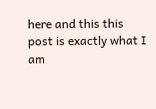here and this this post is exactly what I am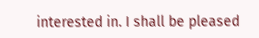interested in. I shall be pleased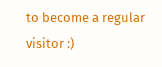to become a regular visitor :)